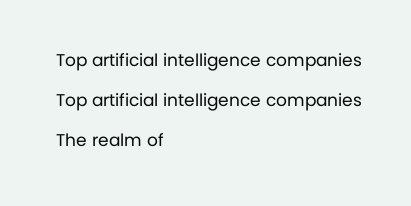Top artificial intelligence companies

Top artificial intelligence companies

The realm of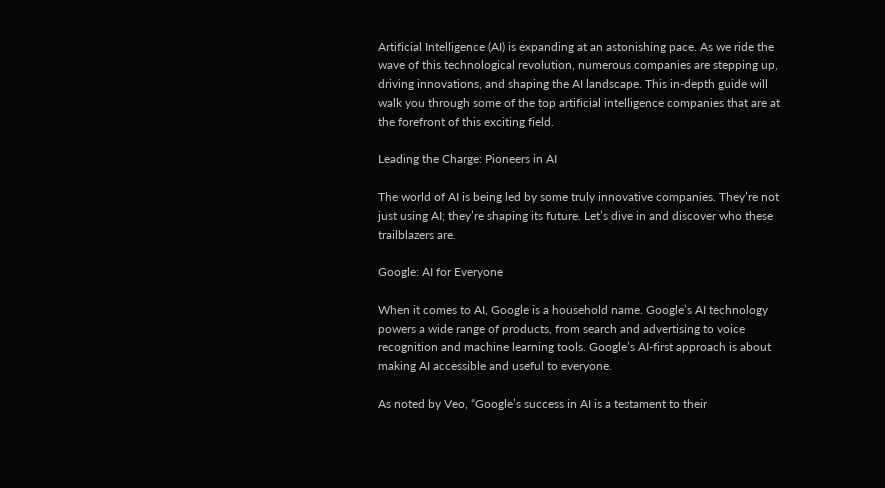Artificial Intelligence (AI) is expanding at an astonishing pace. As we ride the wave of this technological revolution, numerous companies are stepping up, driving innovations, and shaping the AI landscape. This in-depth guide will walk you through some of the top artificial intelligence companies that are at the forefront of this exciting field.

Leading the Charge: Pioneers in AI

The world of AI is being led by some truly innovative companies. They’re not just using AI; they’re shaping its future. Let’s dive in and discover who these trailblazers are.

Google: AI for Everyone

When it comes to AI, Google is a household name. Google’s AI technology powers a wide range of products, from search and advertising to voice recognition and machine learning tools. Google’s AI-first approach is about making AI accessible and useful to everyone.

As noted by Veo, “Google’s success in AI is a testament to their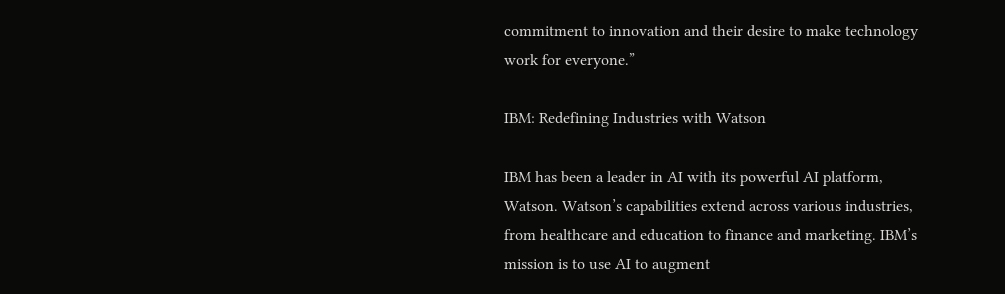commitment to innovation and their desire to make technology work for everyone.”

IBM: Redefining Industries with Watson

IBM has been a leader in AI with its powerful AI platform, Watson. Watson’s capabilities extend across various industries, from healthcare and education to finance and marketing. IBM’s mission is to use AI to augment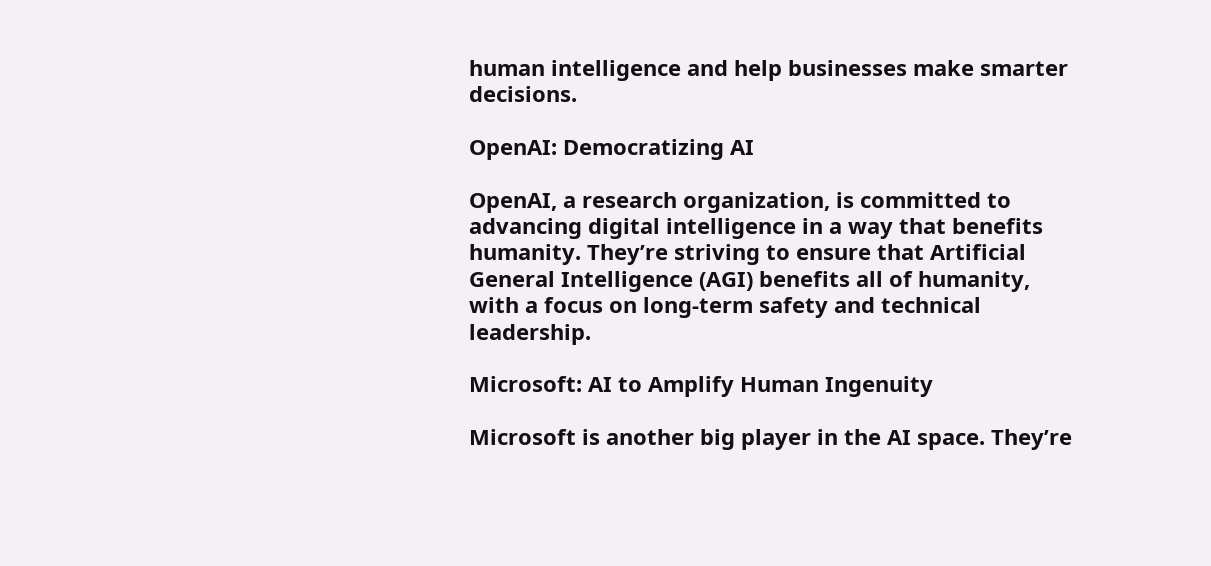human intelligence and help businesses make smarter decisions.

OpenAI: Democratizing AI

OpenAI, a research organization, is committed to advancing digital intelligence in a way that benefits humanity. They’re striving to ensure that Artificial General Intelligence (AGI) benefits all of humanity, with a focus on long-term safety and technical leadership.

Microsoft: AI to Amplify Human Ingenuity

Microsoft is another big player in the AI space. They’re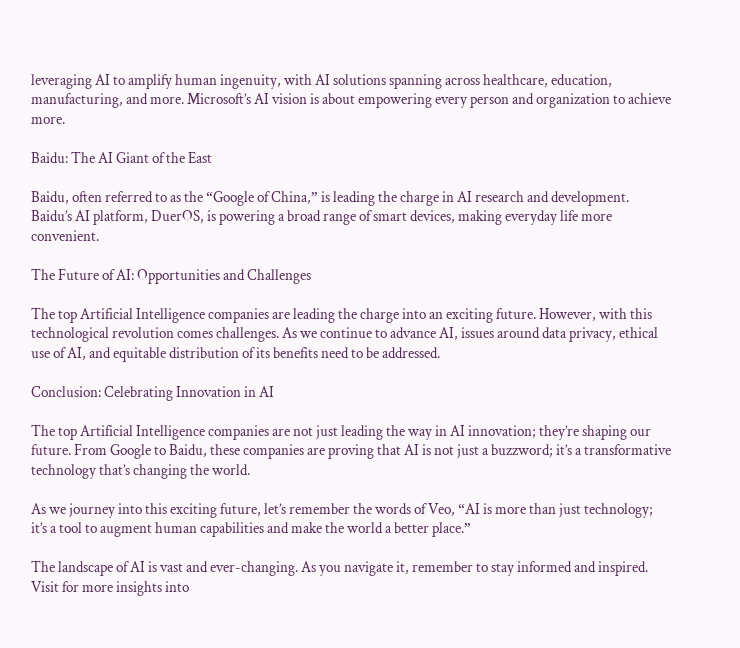leveraging AI to amplify human ingenuity, with AI solutions spanning across healthcare, education, manufacturing, and more. Microsoft’s AI vision is about empowering every person and organization to achieve more.

Baidu: The AI Giant of the East

Baidu, often referred to as the “Google of China,” is leading the charge in AI research and development. Baidu’s AI platform, DuerOS, is powering a broad range of smart devices, making everyday life more convenient.

The Future of AI: Opportunities and Challenges

The top Artificial Intelligence companies are leading the charge into an exciting future. However, with this technological revolution comes challenges. As we continue to advance AI, issues around data privacy, ethical use of AI, and equitable distribution of its benefits need to be addressed.

Conclusion: Celebrating Innovation in AI

The top Artificial Intelligence companies are not just leading the way in AI innovation; they’re shaping our future. From Google to Baidu, these companies are proving that AI is not just a buzzword; it’s a transformative technology that’s changing the world.

As we journey into this exciting future, let’s remember the words of Veo, “AI is more than just technology; it’s a tool to augment human capabilities and make the world a better place.”

The landscape of AI is vast and ever-changing. As you navigate it, remember to stay informed and inspired. Visit for more insights into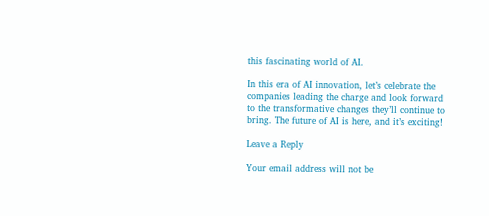this fascinating world of AI.

In this era of AI innovation, let’s celebrate the companies leading the charge and look forward to the transformative changes they’ll continue to bring. The future of AI is here, and it’s exciting!

Leave a Reply

Your email address will not be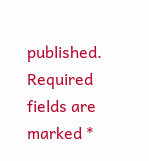published. Required fields are marked *